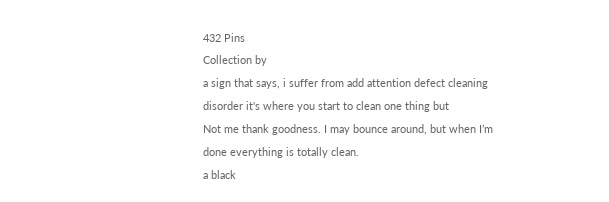432 Pins
Collection by
a sign that says, i suffer from add attention defect cleaning disorder it's where you start to clean one thing but
Not me thank goodness. I may bounce around, but when I’m done everything is totally clean.
a black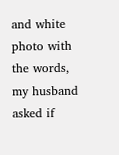and white photo with the words, my husband asked if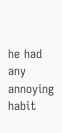he had any annoying habit